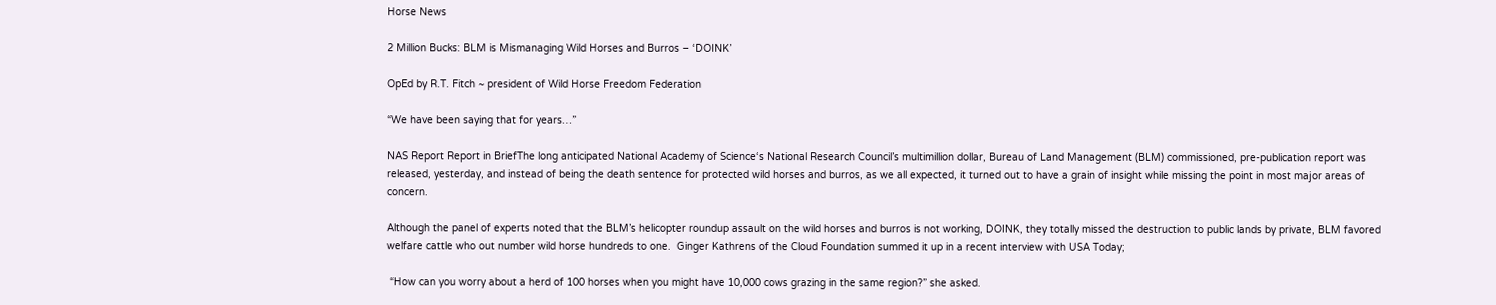Horse News

2 Million Bucks: BLM is Mismanaging Wild Horses and Burros – ‘DOINK’

OpEd by R.T. Fitch ~ president of Wild Horse Freedom Federation

“We have been saying that for years…”

NAS Report Report in BriefThe long anticipated National Academy of Science‘s National Research Council’s multimillion dollar, Bureau of Land Management (BLM) commissioned, pre-publication report was released, yesterday, and instead of being the death sentence for protected wild horses and burros, as we all expected, it turned out to have a grain of insight while missing the point in most major areas of concern.

Although the panel of experts noted that the BLM’s helicopter roundup assault on the wild horses and burros is not working, DOINK, they totally missed the destruction to public lands by private, BLM favored welfare cattle who out number wild horse hundreds to one.  Ginger Kathrens of the Cloud Foundation summed it up in a recent interview with USA Today;

 “How can you worry about a herd of 100 horses when you might have 10,000 cows grazing in the same region?” she asked.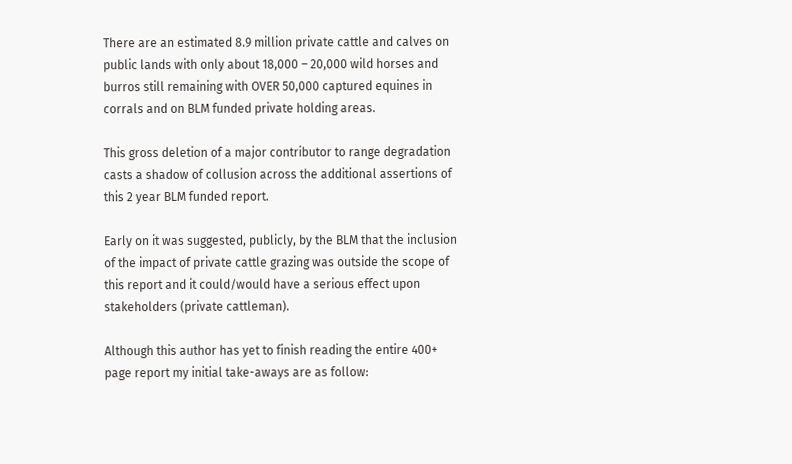There are an estimated 8.9 million private cattle and calves on public lands with only about 18,000 – 20,000 wild horses and burros still remaining with OVER 50,000 captured equines in corrals and on BLM funded private holding areas.

This gross deletion of a major contributor to range degradation casts a shadow of collusion across the additional assertions of this 2 year BLM funded report.

Early on it was suggested, publicly, by the BLM that the inclusion of the impact of private cattle grazing was outside the scope of this report and it could/would have a serious effect upon stakeholders (private cattleman).

Although this author has yet to finish reading the entire 400+ page report my initial take-aways are as follow: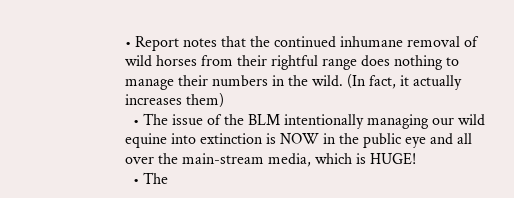• Report notes that the continued inhumane removal of wild horses from their rightful range does nothing to manage their numbers in the wild. (In fact, it actually increases them)
  • The issue of the BLM intentionally managing our wild equine into extinction is NOW in the public eye and all over the main-stream media, which is HUGE!
  • The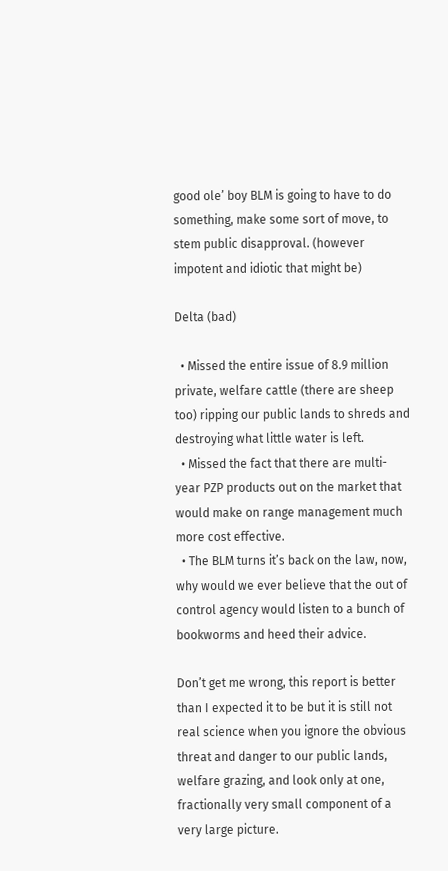good ole’ boy BLM is going to have to do something, make some sort of move, to stem public disapproval. (however impotent and idiotic that might be)

Delta (bad)

  • Missed the entire issue of 8.9 million private, welfare cattle (there are sheep too) ripping our public lands to shreds and destroying what little water is left.
  • Missed the fact that there are multi-year PZP products out on the market that would make on range management much more cost effective.
  • The BLM turns it’s back on the law, now, why would we ever believe that the out of control agency would listen to a bunch of bookworms and heed their advice.

Don’t get me wrong, this report is better than I expected it to be but it is still not real science when you ignore the obvious threat and danger to our public lands, welfare grazing, and look only at one, fractionally very small component of a very large picture.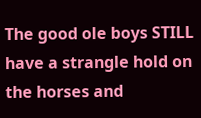The good ole boys STILL have a strangle hold on the horses and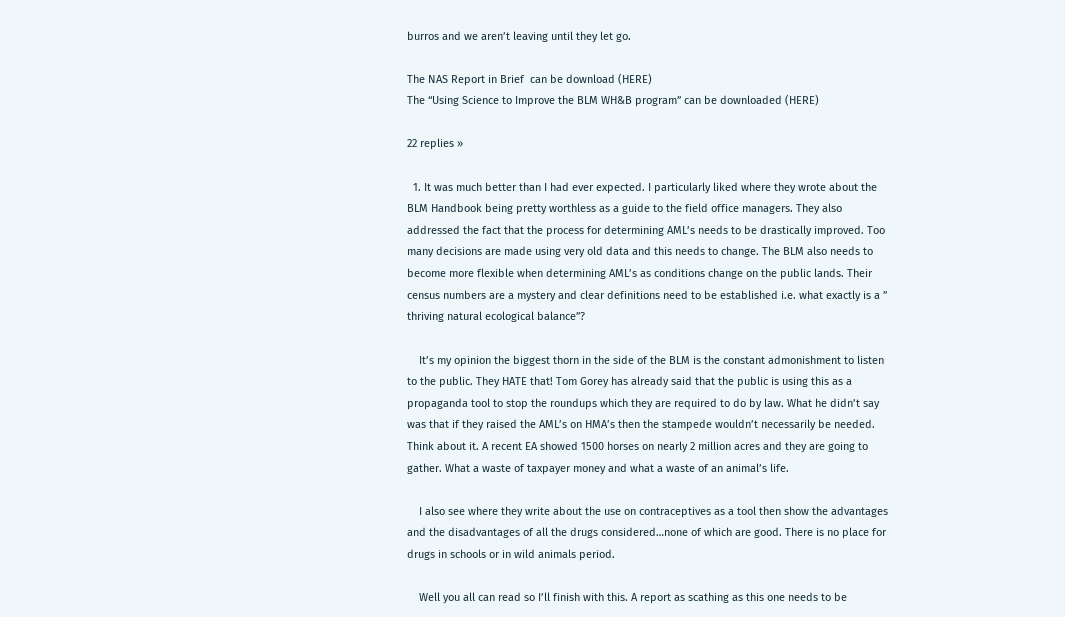burros and we aren’t leaving until they let go.

The NAS Report in Brief  can be download (HERE)
The “Using Science to Improve the BLM WH&B program” can be downloaded (HERE)

22 replies »

  1. It was much better than I had ever expected. I particularly liked where they wrote about the BLM Handbook being pretty worthless as a guide to the field office managers. They also addressed the fact that the process for determining AML’s needs to be drastically improved. Too many decisions are made using very old data and this needs to change. The BLM also needs to become more flexible when determining AML’s as conditions change on the public lands. Their census numbers are a mystery and clear definitions need to be established i.e. what exactly is a ” thriving natural ecological balance”?

    It’s my opinion the biggest thorn in the side of the BLM is the constant admonishment to listen to the public. They HATE that! Tom Gorey has already said that the public is using this as a propaganda tool to stop the roundups which they are required to do by law. What he didn’t say was that if they raised the AML’s on HMA’s then the stampede wouldn’t necessarily be needed. Think about it. A recent EA showed 1500 horses on nearly 2 million acres and they are going to gather. What a waste of taxpayer money and what a waste of an animal’s life.

    I also see where they write about the use on contraceptives as a tool then show the advantages and the disadvantages of all the drugs considered…none of which are good. There is no place for drugs in schools or in wild animals period.

    Well you all can read so I’ll finish with this. A report as scathing as this one needs to be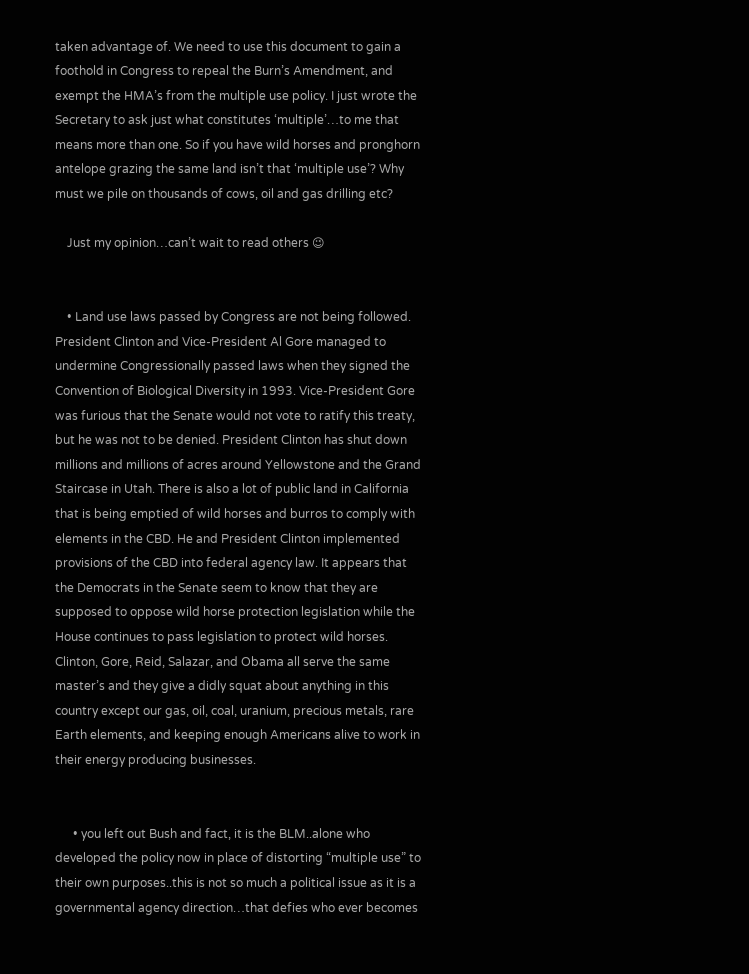taken advantage of. We need to use this document to gain a foothold in Congress to repeal the Burn’s Amendment, and exempt the HMA’s from the multiple use policy. I just wrote the Secretary to ask just what constitutes ‘multiple’…to me that means more than one. So if you have wild horses and pronghorn antelope grazing the same land isn’t that ‘multiple use’? Why must we pile on thousands of cows, oil and gas drilling etc?

    Just my opinion…can’t wait to read others 😉


    • Land use laws passed by Congress are not being followed. President Clinton and Vice-President Al Gore managed to undermine Congressionally passed laws when they signed the Convention of Biological Diversity in 1993. Vice-President Gore was furious that the Senate would not vote to ratify this treaty, but he was not to be denied. President Clinton has shut down millions and millions of acres around Yellowstone and the Grand Staircase in Utah. There is also a lot of public land in California that is being emptied of wild horses and burros to comply with elements in the CBD. He and President Clinton implemented provisions of the CBD into federal agency law. It appears that the Democrats in the Senate seem to know that they are supposed to oppose wild horse protection legislation while the House continues to pass legislation to protect wild horses. Clinton, Gore, Reid, Salazar, and Obama all serve the same master’s and they give a didly squat about anything in this country except our gas, oil, coal, uranium, precious metals, rare Earth elements, and keeping enough Americans alive to work in their energy producing businesses.


      • you left out Bush and fact, it is the BLM..alone who developed the policy now in place of distorting “multiple use” to their own purposes..this is not so much a political issue as it is a governmental agency direction…that defies who ever becomes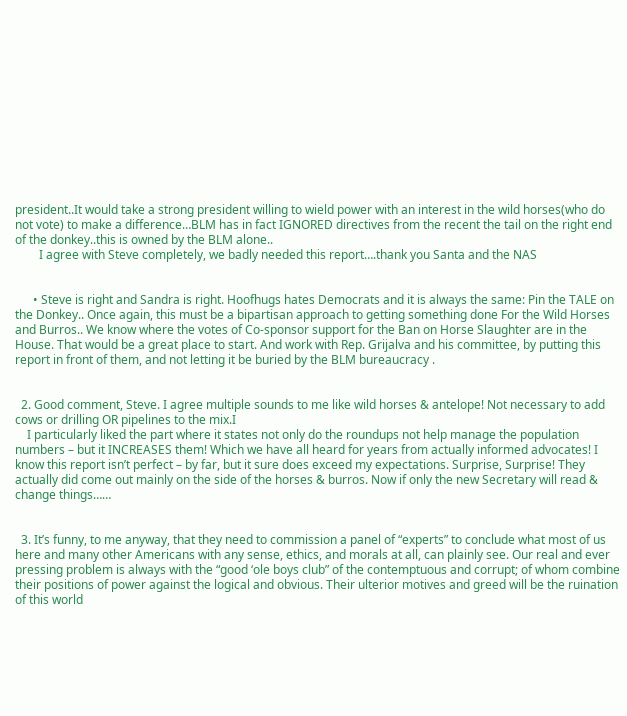president..It would take a strong president willing to wield power with an interest in the wild horses(who do not vote) to make a difference…BLM has in fact IGNORED directives from the recent the tail on the right end of the donkey..this is owned by the BLM alone..
        I agree with Steve completely, we badly needed this report….thank you Santa and the NAS


      • Steve is right and Sandra is right. Hoofhugs hates Democrats and it is always the same: Pin the TALE on the Donkey.. Once again, this must be a bipartisan approach to getting something done For the Wild Horses and Burros.. We know where the votes of Co-sponsor support for the Ban on Horse Slaughter are in the House. That would be a great place to start. And work with Rep. Grijalva and his committee, by putting this report in front of them, and not letting it be buried by the BLM bureaucracy .


  2. Good comment, Steve. I agree multiple sounds to me like wild horses & antelope! Not necessary to add cows or drilling OR pipelines to the mix.I
    I particularly liked the part where it states not only do the roundups not help manage the population numbers – but it INCREASES them! Which we have all heard for years from actually informed advocates! I know this report isn’t perfect – by far, but it sure does exceed my expectations. Surprise, Surprise! They actually did come out mainly on the side of the horses & burros. Now if only the new Secretary will read & change things……


  3. It’s funny, to me anyway, that they need to commission a panel of “experts” to conclude what most of us here and many other Americans with any sense, ethics, and morals at all, can plainly see. Our real and ever pressing problem is always with the “good ‘ole boys club” of the contemptuous and corrupt; of whom combine their positions of power against the logical and obvious. Their ulterior motives and greed will be the ruination of this world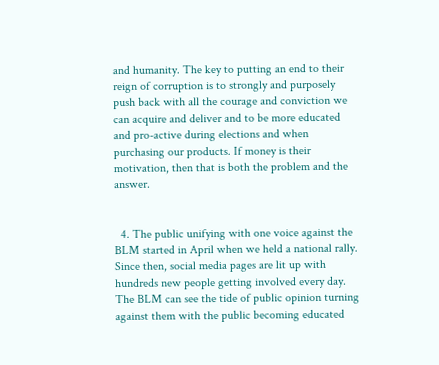and humanity. The key to putting an end to their reign of corruption is to strongly and purposely push back with all the courage and conviction we can acquire and deliver and to be more educated and pro-active during elections and when purchasing our products. If money is their motivation, then that is both the problem and the answer.


  4. The public unifying with one voice against the BLM started in April when we held a national rally. Since then, social media pages are lit up with hundreds new people getting involved every day. The BLM can see the tide of public opinion turning against them with the public becoming educated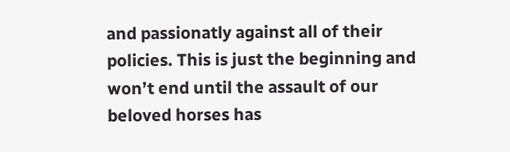and passionatly against all of their policies. This is just the beginning and won’t end until the assault of our beloved horses has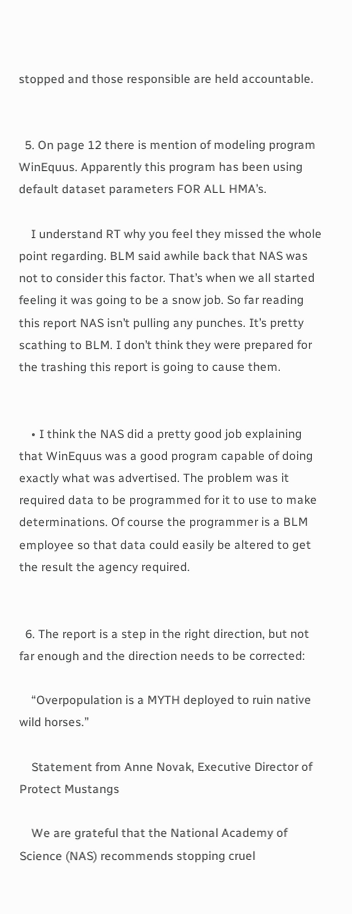stopped and those responsible are held accountable.


  5. On page 12 there is mention of modeling program WinEquus. Apparently this program has been using default dataset parameters FOR ALL HMA’s.

    I understand RT why you feel they missed the whole point regarding. BLM said awhile back that NAS was not to consider this factor. That’s when we all started feeling it was going to be a snow job. So far reading this report NAS isn’t pulling any punches. It’s pretty scathing to BLM. I don’t think they were prepared for the trashing this report is going to cause them.


    • I think the NAS did a pretty good job explaining that WinEquus was a good program capable of doing exactly what was advertised. The problem was it required data to be programmed for it to use to make determinations. Of course the programmer is a BLM employee so that data could easily be altered to get the result the agency required.


  6. The report is a step in the right direction, but not far enough and the direction needs to be corrected:

    “Overpopulation is a MYTH deployed to ruin native wild horses.”

    Statement from Anne Novak, Executive Director of Protect Mustangs

    We are grateful that the National Academy of Science (NAS) recommends stopping cruel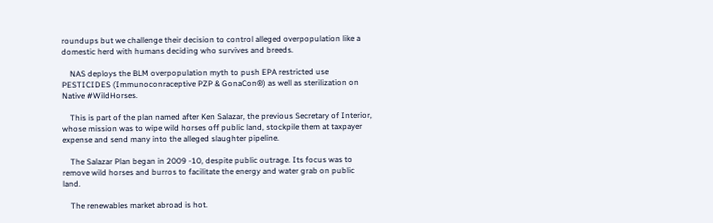roundups but we challenge their decision to control alleged overpopulation like a domestic herd with humans deciding who survives and breeds.

    NAS deploys the BLM overpopulation myth to push EPA restricted use PESTICIDES (Immunoconraceptive PZP & GonaCon®) as well as sterilization on Native #WildHorses.

    This is part of the plan named after Ken Salazar, the previous Secretary of Interior, whose mission was to wipe wild horses off public land, stockpile them at taxpayer expense and send many into the alleged slaughter pipeline.

    The Salazar Plan began in 2009 -10, despite public outrage. Its focus was to remove wild horses and burros to facilitate the energy and water grab on public land.

    The renewables market abroad is hot.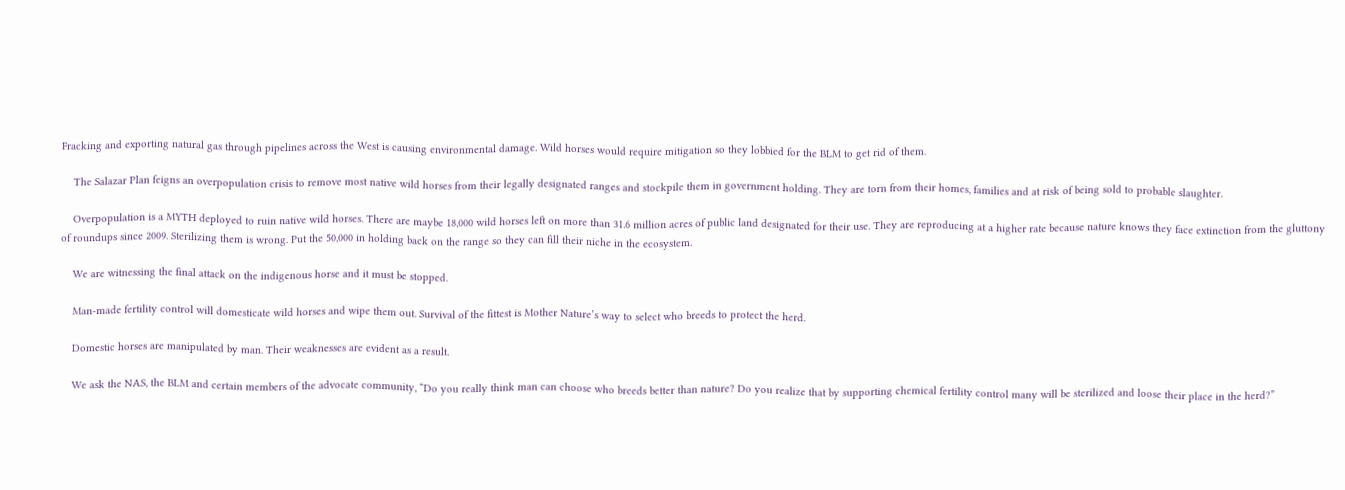Fracking and exporting natural gas through pipelines across the West is causing environmental damage. Wild horses would require mitigation so they lobbied for the BLM to get rid of them.

    The Salazar Plan feigns an overpopulation crisis to remove most native wild horses from their legally designated ranges and stockpile them in government holding. They are torn from their homes, families and at risk of being sold to probable slaughter.

    Overpopulation is a MYTH deployed to ruin native wild horses. There are maybe 18,000 wild horses left on more than 31.6 million acres of public land designated for their use. They are reproducing at a higher rate because nature knows they face extinction from the gluttony of roundups since 2009. Sterilizing them is wrong. Put the 50,000 in holding back on the range so they can fill their niche in the ecosystem.

    We are witnessing the final attack on the indigenous horse and it must be stopped.

    Man-made fertility control will domesticate wild horses and wipe them out. Survival of the fittest is Mother Nature’s way to select who breeds to protect the herd.

    Domestic horses are manipulated by man. Their weaknesses are evident as a result.

    We ask the NAS, the BLM and certain members of the advocate community, “Do you really think man can choose who breeds better than nature? Do you realize that by supporting chemical fertility control many will be sterilized and loose their place in the herd?”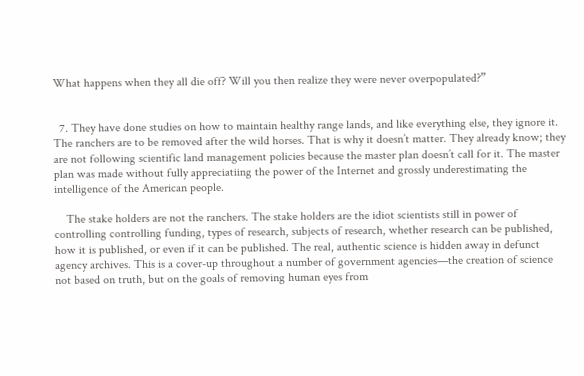What happens when they all die off? Will you then realize they were never overpopulated?”


  7. They have done studies on how to maintain healthy range lands, and like everything else, they ignore it. The ranchers are to be removed after the wild horses. That is why it doesn’t matter. They already know; they are not following scientific land management policies because the master plan doesn’t call for it. The master plan was made without fully appreciatiing the power of the Internet and grossly underestimating the intelligence of the American people.

    The stake holders are not the ranchers. The stake holders are the idiot scientists still in power of controlling controlling funding, types of research, subjects of research, whether research can be published, how it is published, or even if it can be published. The real, authentic science is hidden away in defunct agency archives. This is a cover-up throughout a number of government agencies—the creation of science not based on truth, but on the goals of removing human eyes from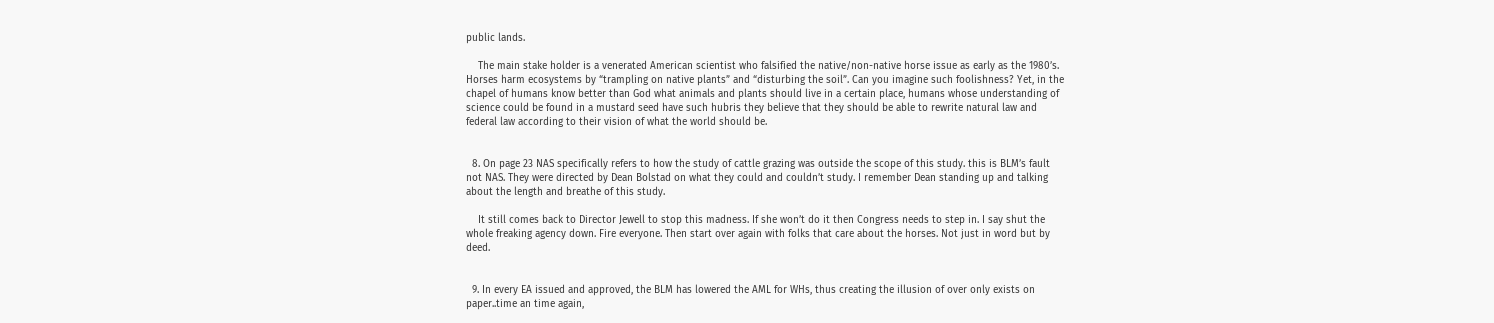public lands.

    The main stake holder is a venerated American scientist who falsified the native/non-native horse issue as early as the 1980’s. Horses harm ecosystems by “trampling on native plants” and “disturbing the soil”. Can you imagine such foolishness? Yet, in the chapel of humans know better than God what animals and plants should live in a certain place, humans whose understanding of science could be found in a mustard seed have such hubris they believe that they should be able to rewrite natural law and federal law according to their vision of what the world should be.


  8. On page 23 NAS specifically refers to how the study of cattle grazing was outside the scope of this study. this is BLM’s fault not NAS. They were directed by Dean Bolstad on what they could and couldn’t study. I remember Dean standing up and talking about the length and breathe of this study.

    It still comes back to Director Jewell to stop this madness. If she won’t do it then Congress needs to step in. I say shut the whole freaking agency down. Fire everyone. Then start over again with folks that care about the horses. Not just in word but by deed.


  9. In every EA issued and approved, the BLM has lowered the AML for WHs, thus creating the illusion of over only exists on paper..time an time again,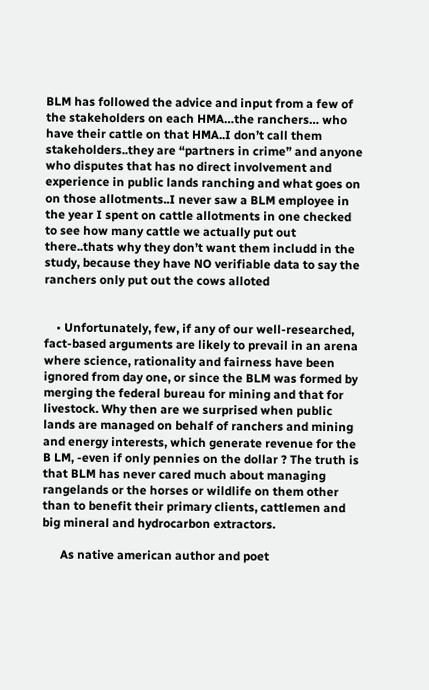BLM has followed the advice and input from a few of the stakeholders on each HMA…the ranchers… who have their cattle on that HMA..I don’t call them stakeholders..they are “partners in crime” and anyone who disputes that has no direct involvement and experience in public lands ranching and what goes on on those allotments..I never saw a BLM employee in the year I spent on cattle allotments in one checked to see how many cattle we actually put out there..thats why they don’t want them includd in the study, because they have NO verifiable data to say the ranchers only put out the cows alloted


    • Unfortunately, few, if any of our well-researched, fact-based arguments are likely to prevail in an arena where science, rationality and fairness have been ignored from day one, or since the BLM was formed by merging the federal bureau for mining and that for livestock. Why then are we surprised when public lands are managed on behalf of ranchers and mining and energy interests, which generate revenue for the B LM, -even if only pennies on the dollar ? The truth is that BLM has never cared much about managing rangelands or the horses or wildlife on them other than to benefit their primary clients, cattlemen and big mineral and hydrocarbon extractors.

      As native american author and poet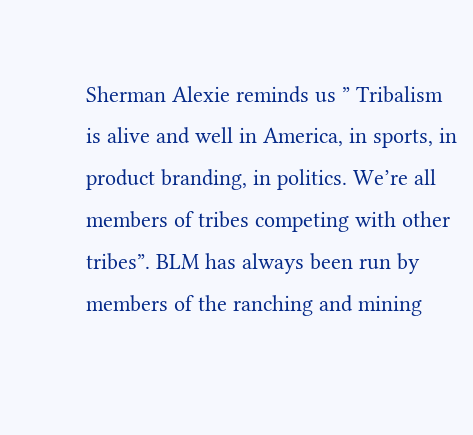Sherman Alexie reminds us ” Tribalism is alive and well in America, in sports, in product branding, in politics. We’re all members of tribes competing with other tribes”. BLM has always been run by members of the ranching and mining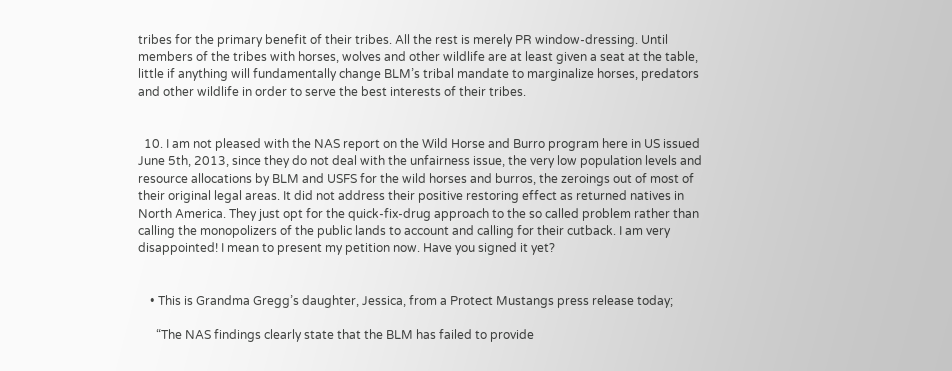tribes for the primary benefit of their tribes. All the rest is merely PR window-dressing. Until members of the tribes with horses, wolves and other wildlife are at least given a seat at the table, little if anything will fundamentally change BLM’s tribal mandate to marginalize horses, predators and other wildlife in order to serve the best interests of their tribes.


  10. I am not pleased with the NAS report on the Wild Horse and Burro program here in US issued June 5th, 2013, since they do not deal with the unfairness issue, the very low population levels and resource allocations by BLM and USFS for the wild horses and burros, the zeroings out of most of their original legal areas. It did not address their positive restoring effect as returned natives in North America. They just opt for the quick-fix-drug approach to the so called problem rather than calling the monopolizers of the public lands to account and calling for their cutback. I am very disappointed! I mean to present my petition now. Have you signed it yet?


    • This is Grandma Gregg’s daughter, Jessica, from a Protect Mustangs press release today;

      “The NAS findings clearly state that the BLM has failed to provide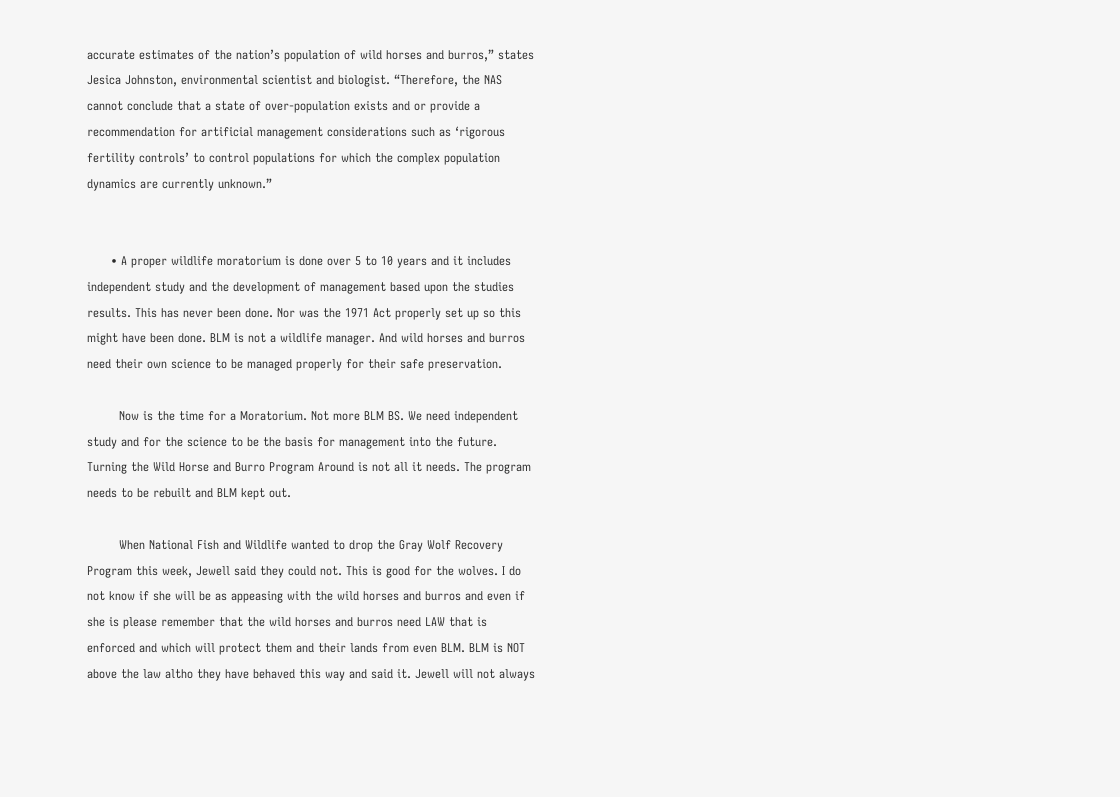accurate estimates of the nation’s population of wild horses and burros,” states Jesica Johnston, environmental scientist and biologist. “Therefore, the NAS cannot conclude that a state of over-population exists and or provide a recommendation for artificial management considerations such as ‘rigorous fertility controls’ to control populations for which the complex population dynamics are currently unknown.”


      • A proper wildlife moratorium is done over 5 to 10 years and it includes independent study and the development of management based upon the studies results. This has never been done. Nor was the 1971 Act properly set up so this might have been done. BLM is not a wildlife manager. And wild horses and burros need their own science to be managed properly for their safe preservation.

        Now is the time for a Moratorium. Not more BLM BS. We need independent study and for the science to be the basis for management into the future. Turning the Wild Horse and Burro Program Around is not all it needs. The program needs to be rebuilt and BLM kept out.

        When National Fish and Wildlife wanted to drop the Gray Wolf Recovery Program this week, Jewell said they could not. This is good for the wolves. I do not know if she will be as appeasing with the wild horses and burros and even if she is please remember that the wild horses and burros need LAW that is enforced and which will protect them and their lands from even BLM. BLM is NOT above the law altho they have behaved this way and said it. Jewell will not always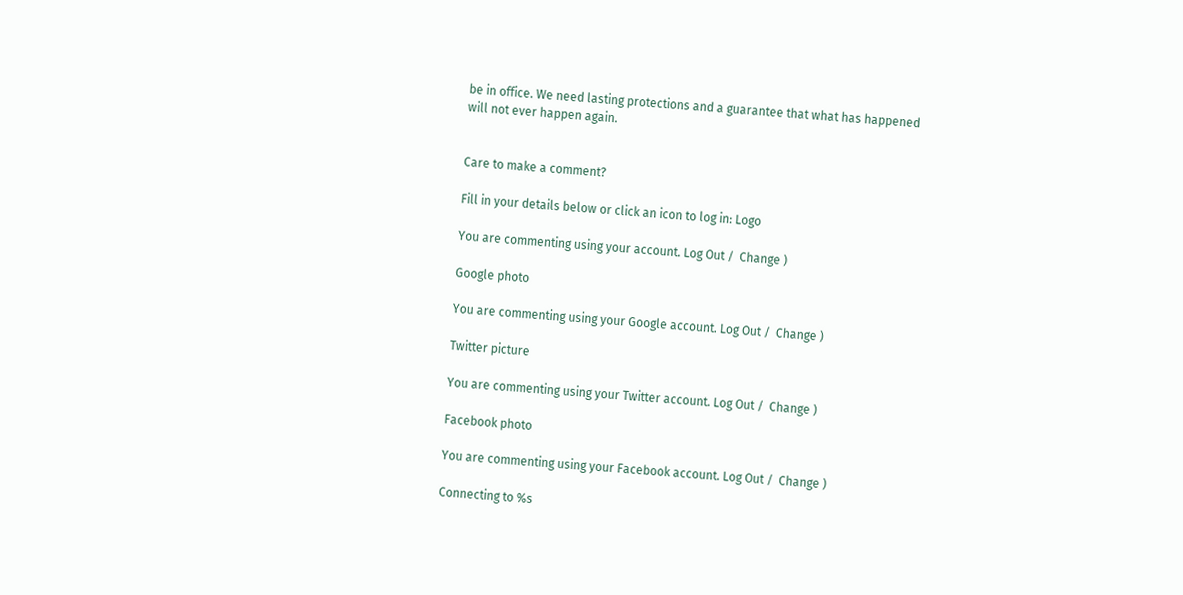be in office. We need lasting protections and a guarantee that what has happened will not ever happen again.


Care to make a comment?

Fill in your details below or click an icon to log in: Logo

You are commenting using your account. Log Out /  Change )

Google photo

You are commenting using your Google account. Log Out /  Change )

Twitter picture

You are commenting using your Twitter account. Log Out /  Change )

Facebook photo

You are commenting using your Facebook account. Log Out /  Change )

Connecting to %s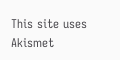This site uses Akismet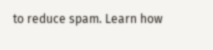to reduce spam. Learn how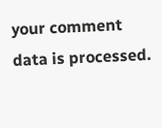your comment data is processed.